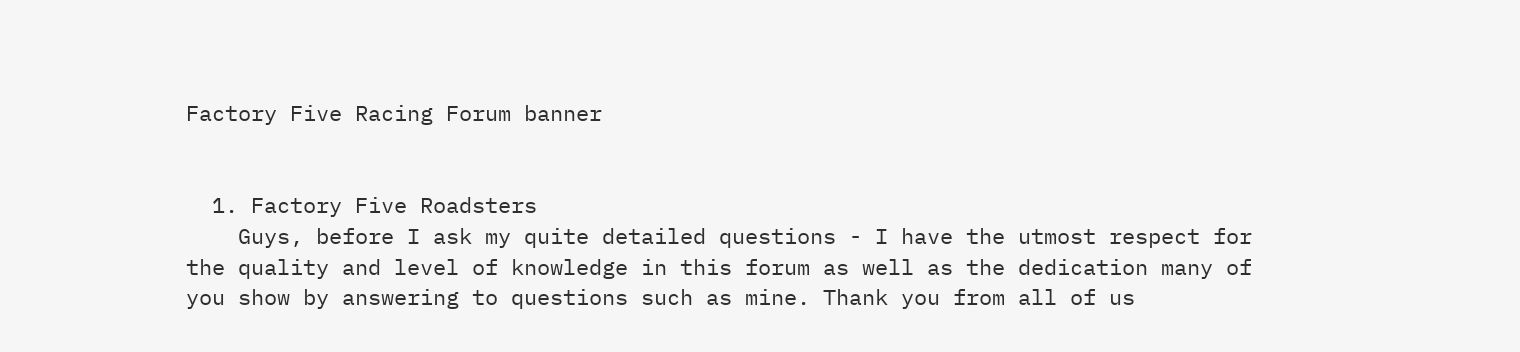Factory Five Racing Forum banner


  1. Factory Five Roadsters
    Guys, before I ask my quite detailed questions - I have the utmost respect for the quality and level of knowledge in this forum as well as the dedication many of you show by answering to questions such as mine. Thank you from all of us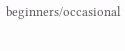beginners/occasional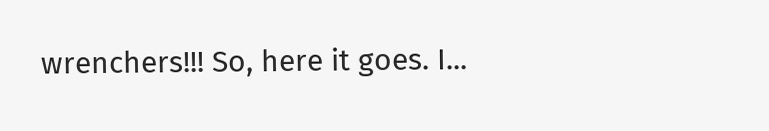wrenchers!!! So, here it goes. I...